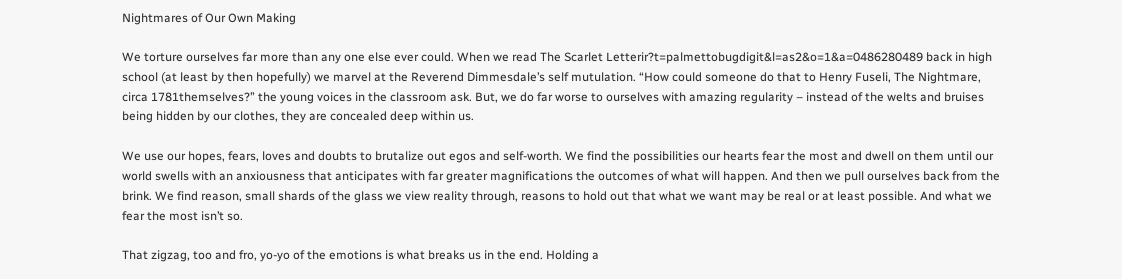Nightmares of Our Own Making

We torture ourselves far more than any one else ever could. When we read The Scarlet Letterir?t=palmettobugdigit&l=as2&o=1&a=0486280489 back in high school (at least by then hopefully) we marvel at the Reverend Dimmesdale’s self mutulation. “How could someone do that to Henry Fuseli, The Nightmare, circa 1781themselves?” the young voices in the classroom ask. But, we do far worse to ourselves with amazing regularity – instead of the welts and bruises being hidden by our clothes, they are concealed deep within us.

We use our hopes, fears, loves and doubts to brutalize out egos and self-worth. We find the possibilities our hearts fear the most and dwell on them until our world swells with an anxiousness that anticipates with far greater magnifications the outcomes of what will happen. And then we pull ourselves back from the brink. We find reason, small shards of the glass we view reality through, reasons to hold out that what we want may be real or at least possible. And what we fear the most isn’t so.

That zigzag, too and fro, yo-yo of the emotions is what breaks us in the end. Holding a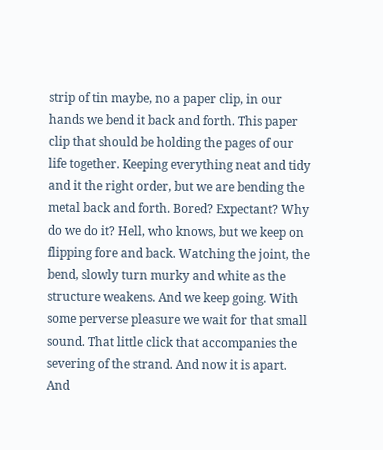strip of tin maybe, no a paper clip, in our hands we bend it back and forth. This paper clip that should be holding the pages of our life together. Keeping everything neat and tidy and it the right order, but we are bending the metal back and forth. Bored? Expectant? Why do we do it? Hell, who knows, but we keep on flipping fore and back. Watching the joint, the bend, slowly turn murky and white as the structure weakens. And we keep going. With some perverse pleasure we wait for that small sound. That little click that accompanies the severing of the strand. And now it is apart. And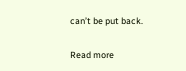can’t be put back.

Read more